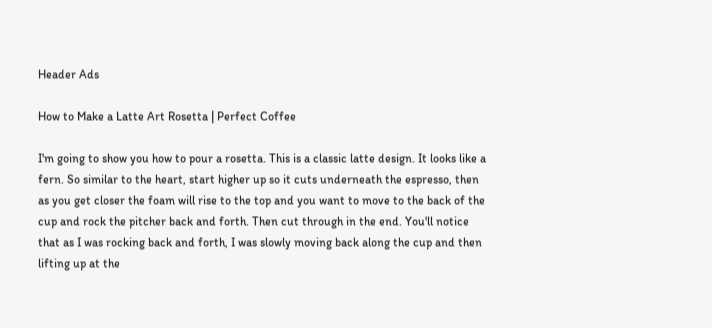Header Ads

How to Make a Latte Art Rosetta | Perfect Coffee

I'm going to show you how to pour a rosetta. This is a classic latte design. It looks like a fern. So similar to the heart, start higher up so it cuts underneath the espresso, then as you get closer the foam will rise to the top and you want to move to the back of the cup and rock the pitcher back and forth. Then cut through in the end. You'll notice that as I was rocking back and forth, I was slowly moving back along the cup and then lifting up at the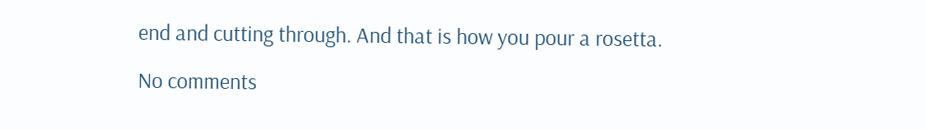end and cutting through. And that is how you pour a rosetta.

No comments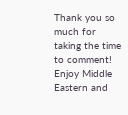Thank you so much for taking the time to comment! Enjoy Middle Eastern and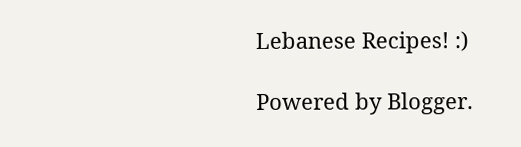Lebanese Recipes! :)

Powered by Blogger.